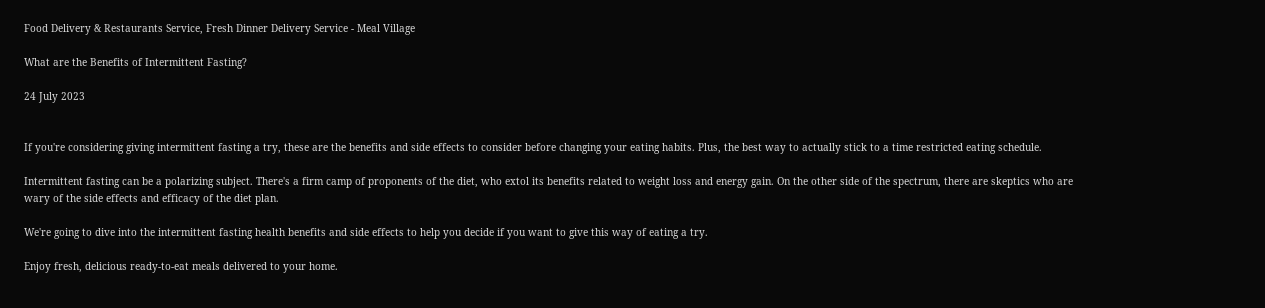Food Delivery & Restaurants Service, Fresh Dinner Delivery Service - Meal Village

What are the Benefits of Intermittent Fasting?

24 July 2023


If you're considering giving intermittent fasting a try, these are the benefits and side effects to consider before changing your eating habits. Plus, the best way to actually stick to a time restricted eating schedule.

Intermittent fasting can be a polarizing subject. There's a firm camp of proponents of the diet, who extol its benefits related to weight loss and energy gain. On the other side of the spectrum, there are skeptics who are wary of the side effects and efficacy of the diet plan.

We're going to dive into the intermittent fasting health benefits and side effects to help you decide if you want to give this way of eating a try.

Enjoy fresh, delicious ready-to-eat meals delivered to your home.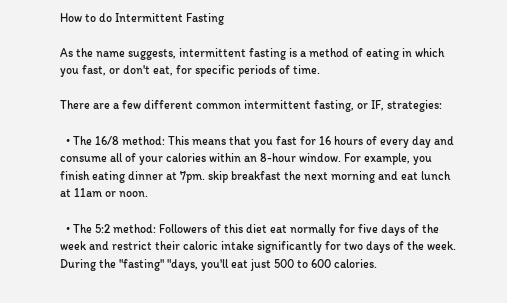How to do Intermittent Fasting

As the name suggests, intermittent fasting is a method of eating in which you fast, or don't eat, for specific periods of time.

There are a few different common intermittent fasting, or IF, strategies:

  • The 16/8 method: This means that you fast for 16 hours of every day and consume all of your calories within an 8-hour window. For example, you finish eating dinner at 7pm. skip breakfast the next morning and eat lunch at 11am or noon.

  • The 5:2 method: Followers of this diet eat normally for five days of the week and restrict their caloric intake significantly for two days of the week. During the "fasting" "days, you'll eat just 500 to 600 calories.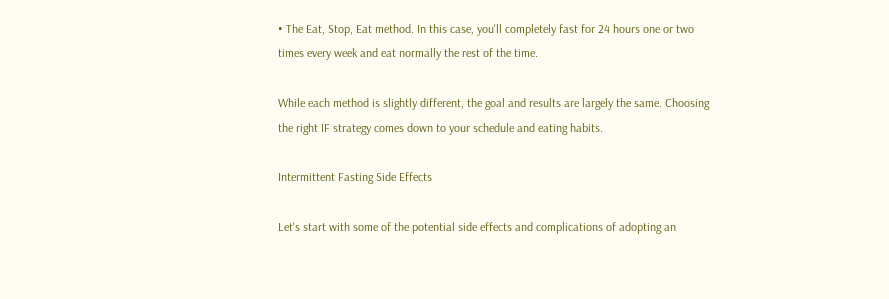• The Eat, Stop, Eat method. In this case, you'll completely fast for 24 hours one or two times every week and eat normally the rest of the time.

While each method is slightly different, the goal and results are largely the same. Choosing the right IF strategy comes down to your schedule and eating habits.

Intermittent Fasting Side Effects

Let's start with some of the potential side effects and complications of adopting an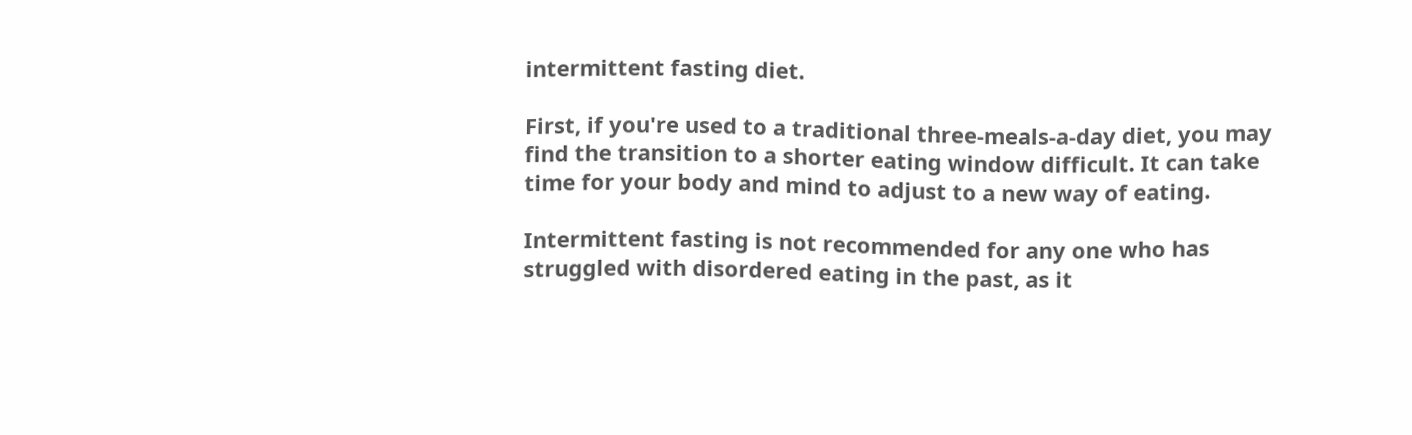intermittent fasting diet.

First, if you're used to a traditional three-meals-a-day diet, you may find the transition to a shorter eating window difficult. It can take time for your body and mind to adjust to a new way of eating.

Intermittent fasting is not recommended for any one who has struggled with disordered eating in the past, as it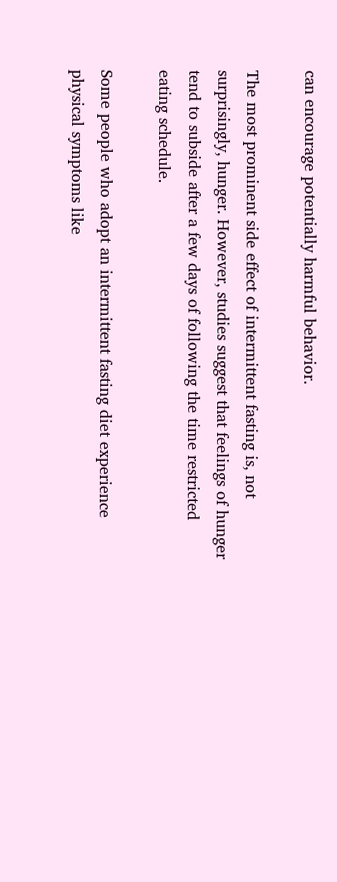can encourage potentially harmful behavior.

The most prominent side effect of intermittent fasting is, not surprisingly, hunger. However, studies suggest that feelings of hunger tend to subside after a few days of following the time restricted eating schedule.

Some people who adopt an intermittent fasting diet experience physical symptoms like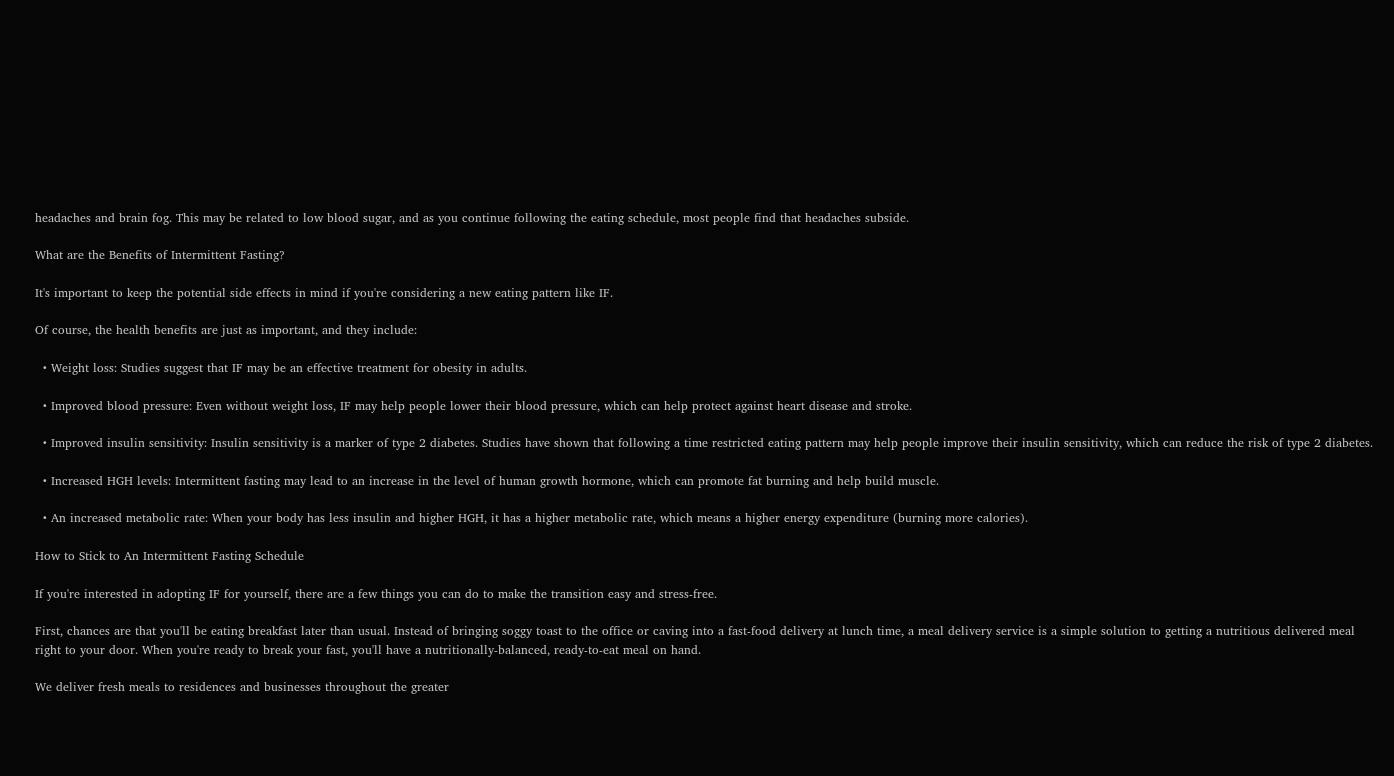headaches and brain fog. This may be related to low blood sugar, and as you continue following the eating schedule, most people find that headaches subside.

What are the Benefits of Intermittent Fasting?

It's important to keep the potential side effects in mind if you're considering a new eating pattern like IF.

Of course, the health benefits are just as important, and they include:

  • Weight loss: Studies suggest that IF may be an effective treatment for obesity in adults.

  • Improved blood pressure: Even without weight loss, IF may help people lower their blood pressure, which can help protect against heart disease and stroke.

  • Improved insulin sensitivity: Insulin sensitivity is a marker of type 2 diabetes. Studies have shown that following a time restricted eating pattern may help people improve their insulin sensitivity, which can reduce the risk of type 2 diabetes.

  • Increased HGH levels: Intermittent fasting may lead to an increase in the level of human growth hormone, which can promote fat burning and help build muscle.

  • An increased metabolic rate: When your body has less insulin and higher HGH, it has a higher metabolic rate, which means a higher energy expenditure (burning more calories).

How to Stick to An Intermittent Fasting Schedule

If you're interested in adopting IF for yourself, there are a few things you can do to make the transition easy and stress-free.

First, chances are that you'll be eating breakfast later than usual. Instead of bringing soggy toast to the office or caving into a fast-food delivery at lunch time, a meal delivery service is a simple solution to getting a nutritious delivered meal right to your door. When you're ready to break your fast, you'll have a nutritionally-balanced, ready-to-eat meal on hand.

We deliver fresh meals to residences and businesses throughout the greater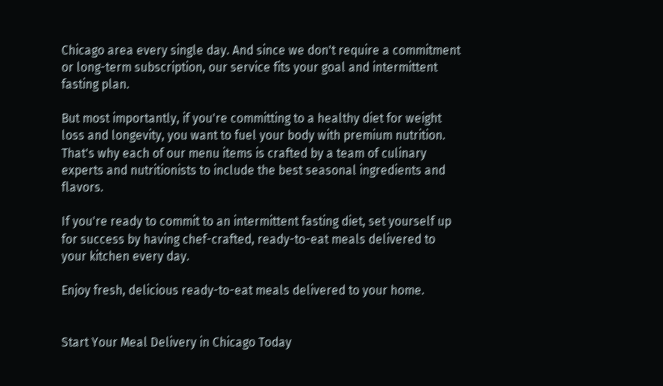Chicago area every single day. And since we don't require a commitment or long-term subscription, our service fits your goal and intermittent fasting plan.

But most importantly, if you're committing to a healthy diet for weight loss and longevity, you want to fuel your body with premium nutrition. That's why each of our menu items is crafted by a team of culinary experts and nutritionists to include the best seasonal ingredients and flavors.

If you're ready to commit to an intermittent fasting diet, set yourself up for success by having chef-crafted, ready-to-eat meals delivered to your kitchen every day.

Enjoy fresh, delicious ready-to-eat meals delivered to your home.


Start Your Meal Delivery in Chicago Today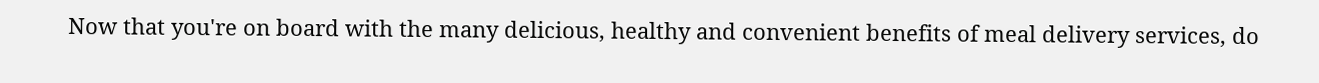Now that you're on board with the many delicious, healthy and convenient benefits of meal delivery services, do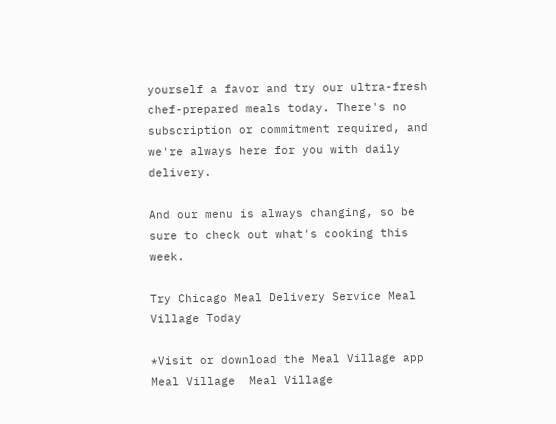yourself a favor and try our ultra-fresh chef-prepared meals today. There's no subscription or commitment required, and we're always here for you with daily delivery.

And our menu is always changing, so be sure to check out what's cooking this week.

Try Chicago Meal Delivery Service Meal Village Today

*Visit or download the Meal Village app Meal Village  Meal Village